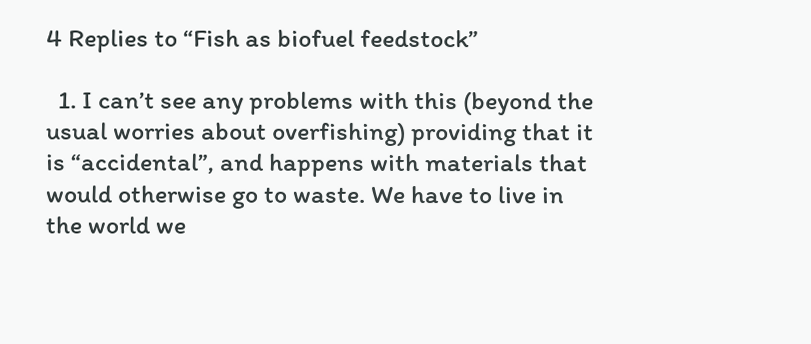4 Replies to “Fish as biofuel feedstock”

  1. I can’t see any problems with this (beyond the usual worries about overfishing) providing that it is “accidental”, and happens with materials that would otherwise go to waste. We have to live in the world we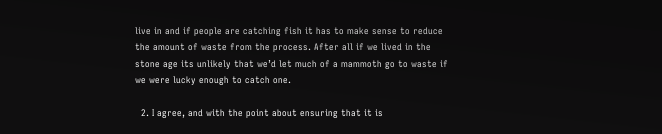live in and if people are catching fish it has to make sense to reduce the amount of waste from the process. After all if we lived in the stone age its unlikely that we’d let much of a mammoth go to waste if we were lucky enough to catch one.

  2. I agree, and with the point about ensuring that it is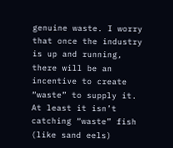genuine waste. I worry that once the industry is up and running, there will be an incentive to create “waste” to supply it. At least it isn’t catching “waste” fish (like sand eels)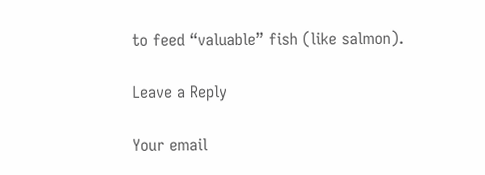to feed “valuable” fish (like salmon).

Leave a Reply

Your email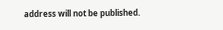address will not be published.